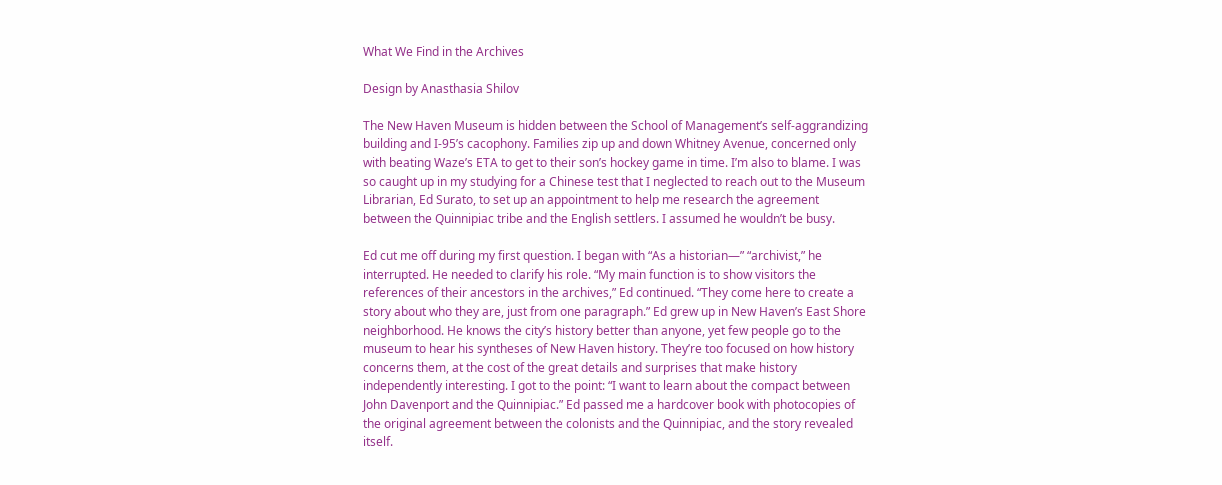What We Find in the Archives

Design by Anasthasia Shilov

The New Haven Museum is hidden between the School of Management’s self-aggrandizing building and I-95’s cacophony. Families zip up and down Whitney Avenue, concerned only with beating Waze’s ETA to get to their son’s hockey game in time. I’m also to blame. I was so caught up in my studying for a Chinese test that I neglected to reach out to the Museum Librarian, Ed Surato, to set up an appointment to help me research the agreement between the Quinnipiac tribe and the English settlers. I assumed he wouldn’t be busy.

Ed cut me off during my first question. I began with “As a historian—” “archivist,” he interrupted. He needed to clarify his role. “My main function is to show visitors the references of their ancestors in the archives,” Ed continued. “They come here to create a story about who they are, just from one paragraph.” Ed grew up in New Haven’s East Shore neighborhood. He knows the city’s history better than anyone, yet few people go to the museum to hear his syntheses of New Haven history. They’re too focused on how history concerns them, at the cost of the great details and surprises that make history independently interesting. I got to the point: “I want to learn about the compact between John Davenport and the Quinnipiac.” Ed passed me a hardcover book with photocopies of the original agreement between the colonists and the Quinnipiac, and the story revealed itself.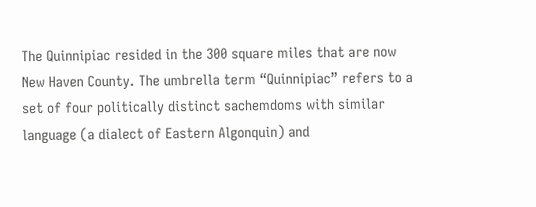The Quinnipiac resided in the 300 square miles that are now New Haven County. The umbrella term “Quinnipiac” refers to a set of four politically distinct sachemdoms with similar language (a dialect of Eastern Algonquin) and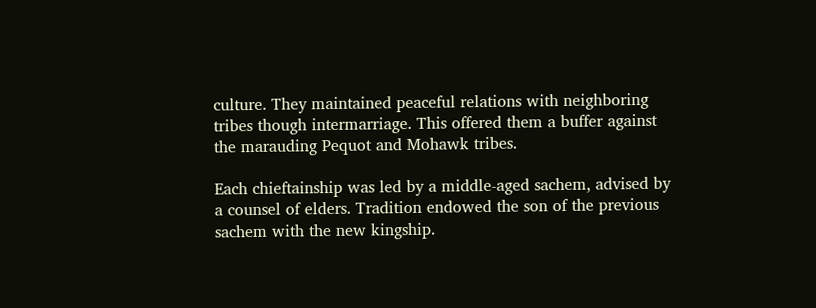culture. They maintained peaceful relations with neighboring tribes though intermarriage. This offered them a buffer against the marauding Pequot and Mohawk tribes.

Each chieftainship was led by a middle-aged sachem, advised by a counsel of elders. Tradition endowed the son of the previous sachem with the new kingship.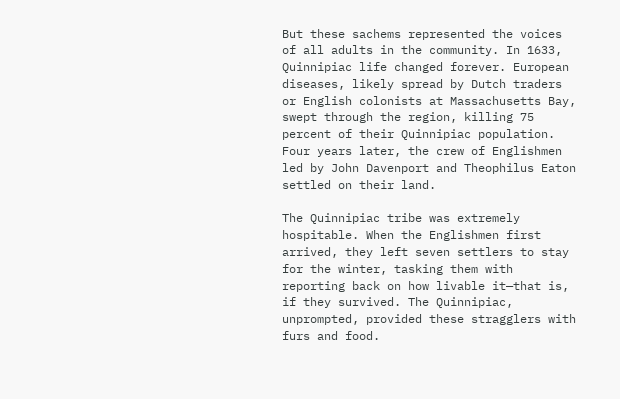But these sachems represented the voices of all adults in the community. In 1633, Quinnipiac life changed forever. European diseases, likely spread by Dutch traders or English colonists at Massachusetts Bay, swept through the region, killing 75 percent of their Quinnipiac population. Four years later, the crew of Englishmen led by John Davenport and Theophilus Eaton settled on their land.

The Quinnipiac tribe was extremely hospitable. When the Englishmen first arrived, they left seven settlers to stay for the winter, tasking them with reporting back on how livable it—that is, if they survived. The Quinnipiac, unprompted, provided these stragglers with furs and food.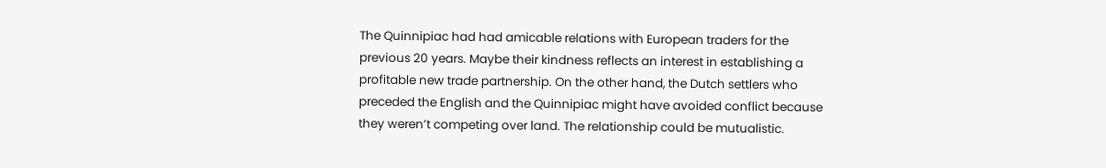The Quinnipiac had had amicable relations with European traders for the previous 20 years. Maybe their kindness reflects an interest in establishing a profitable new trade partnership. On the other hand, the Dutch settlers who preceded the English and the Quinnipiac might have avoided conflict because they weren’t competing over land. The relationship could be mutualistic.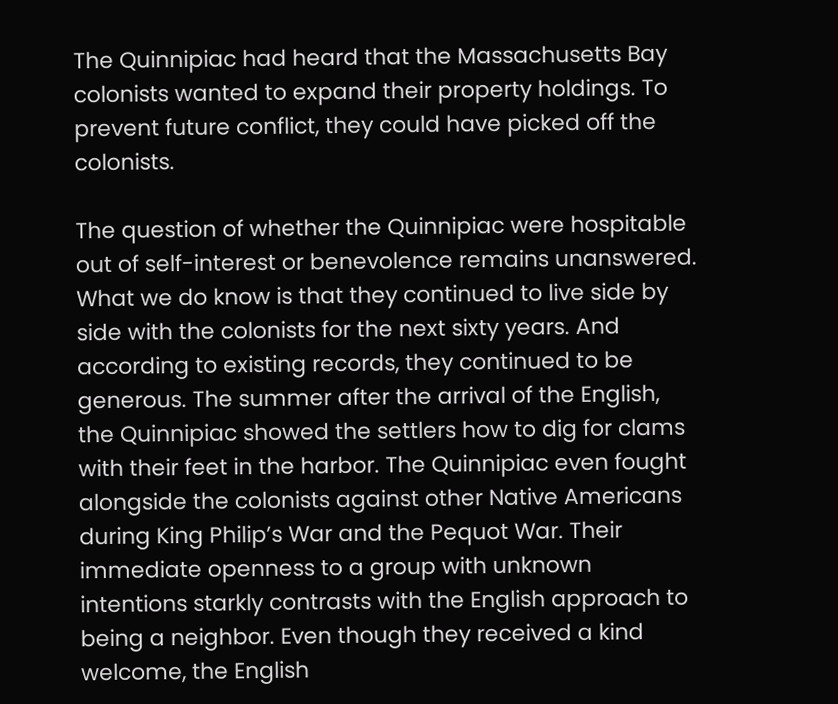The Quinnipiac had heard that the Massachusetts Bay colonists wanted to expand their property holdings. To prevent future conflict, they could have picked off the colonists.

The question of whether the Quinnipiac were hospitable out of self-interest or benevolence remains unanswered. What we do know is that they continued to live side by side with the colonists for the next sixty years. And according to existing records, they continued to be generous. The summer after the arrival of the English, the Quinnipiac showed the settlers how to dig for clams with their feet in the harbor. The Quinnipiac even fought alongside the colonists against other Native Americans during King Philip’s War and the Pequot War. Their immediate openness to a group with unknown intentions starkly contrasts with the English approach to being a neighbor. Even though they received a kind welcome, the English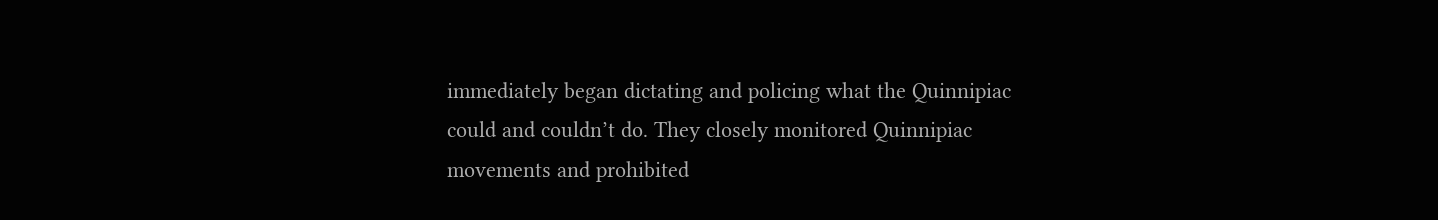immediately began dictating and policing what the Quinnipiac could and couldn’t do. They closely monitored Quinnipiac movements and prohibited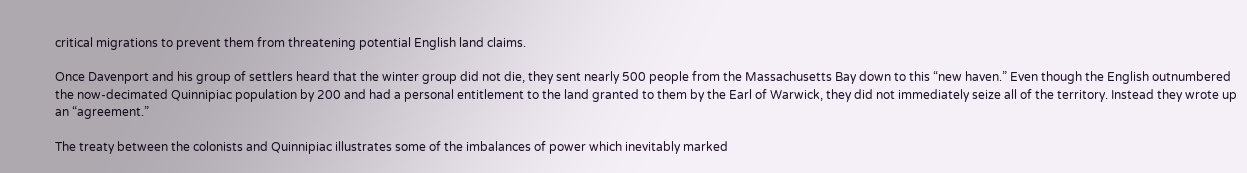critical migrations to prevent them from threatening potential English land claims.

Once Davenport and his group of settlers heard that the winter group did not die, they sent nearly 500 people from the Massachusetts Bay down to this “new haven.” Even though the English outnumbered the now-decimated Quinnipiac population by 200 and had a personal entitlement to the land granted to them by the Earl of Warwick, they did not immediately seize all of the territory. Instead they wrote up an “agreement.”

The treaty between the colonists and Quinnipiac illustrates some of the imbalances of power which inevitably marked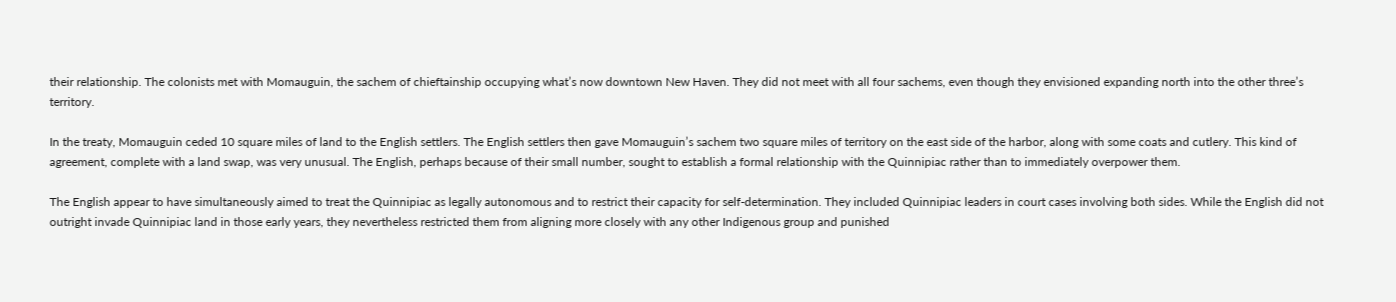their relationship. The colonists met with Momauguin, the sachem of chieftainship occupying what’s now downtown New Haven. They did not meet with all four sachems, even though they envisioned expanding north into the other three’s territory.

In the treaty, Momauguin ceded 10 square miles of land to the English settlers. The English settlers then gave Momauguin’s sachem two square miles of territory on the east side of the harbor, along with some coats and cutlery. This kind of agreement, complete with a land swap, was very unusual. The English, perhaps because of their small number, sought to establish a formal relationship with the Quinnipiac rather than to immediately overpower them.

The English appear to have simultaneously aimed to treat the Quinnipiac as legally autonomous and to restrict their capacity for self-determination. They included Quinnipiac leaders in court cases involving both sides. While the English did not outright invade Quinnipiac land in those early years, they nevertheless restricted them from aligning more closely with any other Indigenous group and punished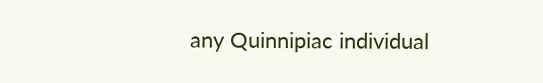any Quinnipiac individual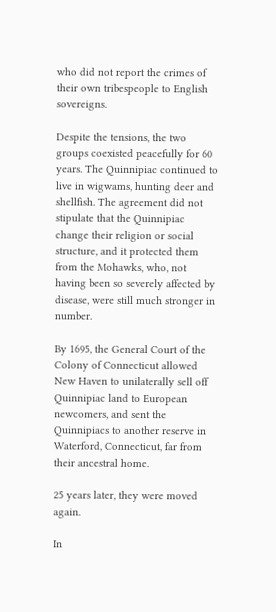who did not report the crimes of their own tribespeople to English sovereigns.

Despite the tensions, the two groups coexisted peacefully for 60 years. The Quinnipiac continued to live in wigwams, hunting deer and shellfish. The agreement did not stipulate that the Quinnipiac change their religion or social structure, and it protected them from the Mohawks, who, not having been so severely affected by disease, were still much stronger in number.

By 1695, the General Court of the Colony of Connecticut allowed New Haven to unilaterally sell off Quinnipiac land to European newcomers, and sent the Quinnipiacs to another reserve in Waterford, Connecticut, far from their ancestral home.

25 years later, they were moved again.

In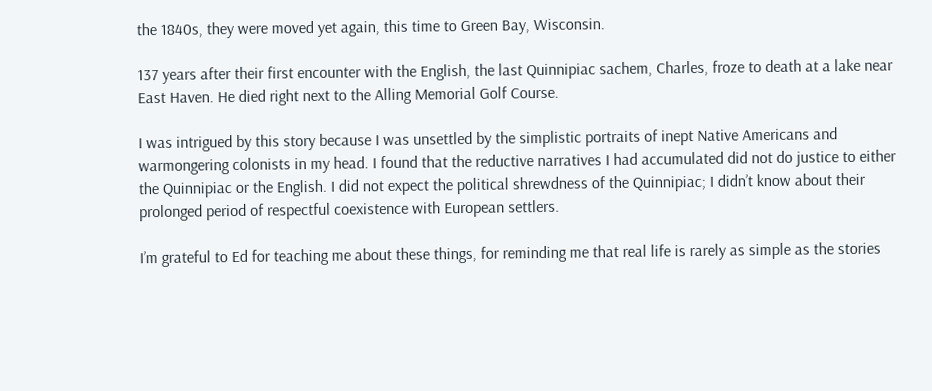the 1840s, they were moved yet again, this time to Green Bay, Wisconsin.

137 years after their first encounter with the English, the last Quinnipiac sachem, Charles, froze to death at a lake near East Haven. He died right next to the Alling Memorial Golf Course.

I was intrigued by this story because I was unsettled by the simplistic portraits of inept Native Americans and warmongering colonists in my head. I found that the reductive narratives I had accumulated did not do justice to either the Quinnipiac or the English. I did not expect the political shrewdness of the Quinnipiac; I didn’t know about their prolonged period of respectful coexistence with European settlers.

I’m grateful to Ed for teaching me about these things, for reminding me that real life is rarely as simple as the stories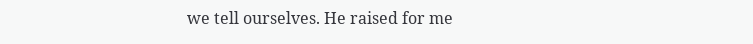we tell ourselves. He raised for me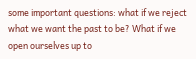some important questions: what if we reject what we want the past to be? What if we open ourselves up to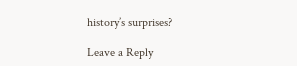history’s surprises?

Leave a Reply